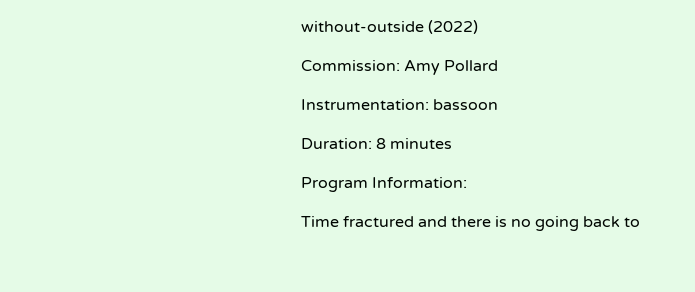without-outside (2022)

Commission: Amy Pollard

Instrumentation: bassoon

Duration: 8 minutes

Program Information:

Time fractured and there is no going back to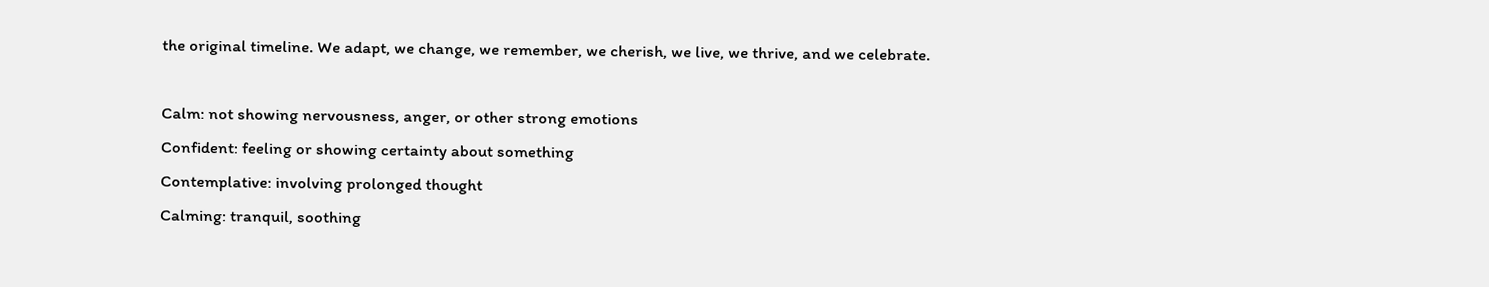the original timeline. We adapt, we change, we remember, we cherish, we live, we thrive, and we celebrate.

Calm: not showing nervousness, anger, or other strong emotions
Confident: feeling or showing certainty about something
Contemplative: involving prolonged thought
Calming: tranquil, soothing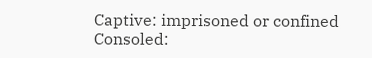Captive: imprisoned or confined
Consoled: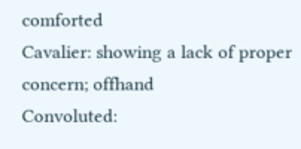comforted
Cavalier: showing a lack of proper concern; offhand
Convoluted: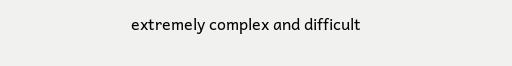extremely complex and difficult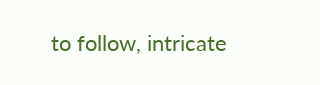to follow, intricate